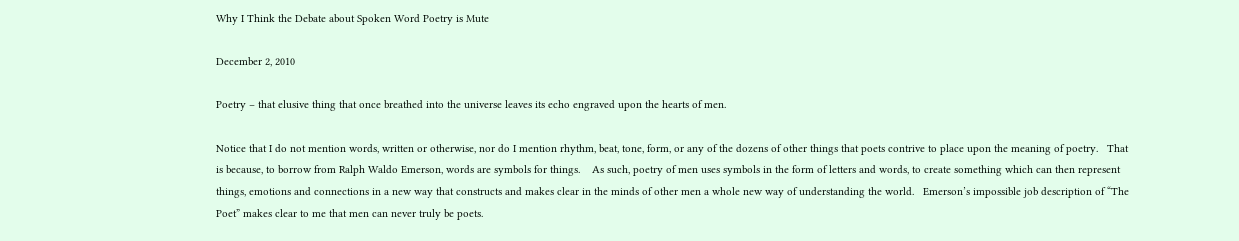Why I Think the Debate about Spoken Word Poetry is Mute

December 2, 2010

Poetry – that elusive thing that once breathed into the universe leaves its echo engraved upon the hearts of men.

Notice that I do not mention words, written or otherwise, nor do I mention rhythm, beat, tone, form, or any of the dozens of other things that poets contrive to place upon the meaning of poetry.   That is because, to borrow from Ralph Waldo Emerson, words are symbols for things.    As such, poetry of men uses symbols in the form of letters and words, to create something which can then represent things, emotions and connections in a new way that constructs and makes clear in the minds of other men a whole new way of understanding the world.   Emerson’s impossible job description of “The Poet” makes clear to me that men can never truly be poets.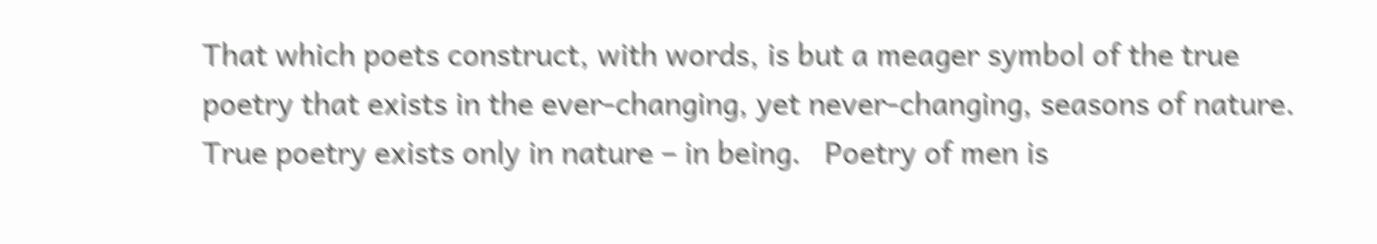That which poets construct, with words, is but a meager symbol of the true poetry that exists in the ever-changing, yet never-changing, seasons of nature.   True poetry exists only in nature – in being.   Poetry of men is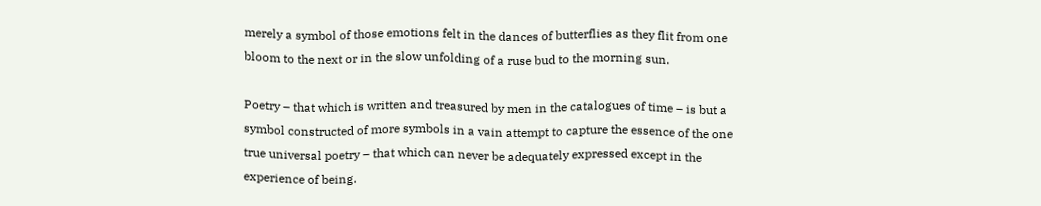merely a symbol of those emotions felt in the dances of butterflies as they flit from one bloom to the next or in the slow unfolding of a ruse bud to the morning sun.

Poetry – that which is written and treasured by men in the catalogues of time – is but a symbol constructed of more symbols in a vain attempt to capture the essence of the one true universal poetry – that which can never be adequately expressed except in the experience of being.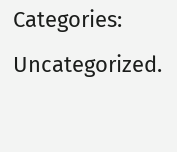Categories: Uncategorized.